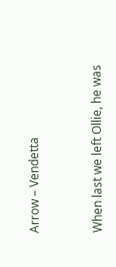Arrow – Vendetta


When last we left Ollie, he was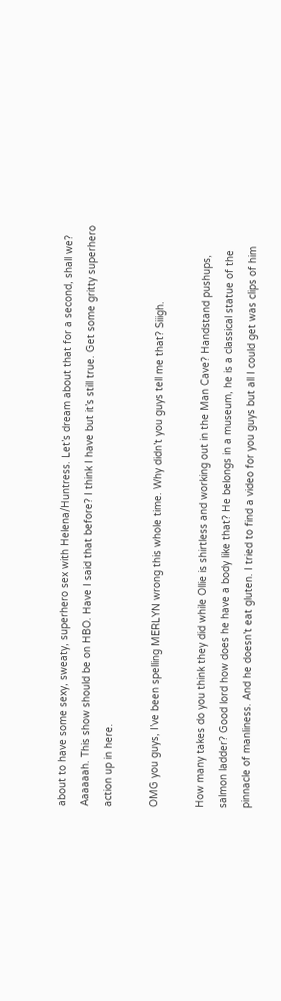about to have some sexy, sweaty, superhero sex with Helena/Huntress. Let’s dream about that for a second, shall we? Aaaaaah. This show should be on HBO. Have I said that before? I think I have but it’s still true. Get some gritty superhero action up in here.

OMG you guys, I’ve been spelling MERLYN wrong this whole time. Why didn’t you guys tell me that? Siiigh.

How many takes do you think they did while Ollie is shirtless and working out in the Man Cave? Handstand pushups, salmon ladder? Good lord how does he have a body like that? He belongs in a museum, he is a classical statue of the pinnacle of manliness. And he doesn’t eat gluten. I tried to find a video for you guys but all I could get was clips of him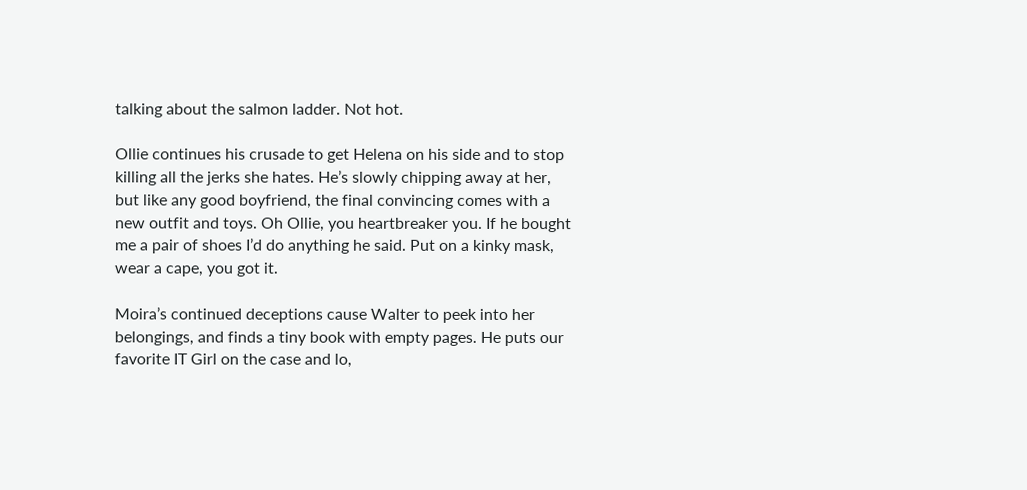talking about the salmon ladder. Not hot.

Ollie continues his crusade to get Helena on his side and to stop killing all the jerks she hates. He’s slowly chipping away at her, but like any good boyfriend, the final convincing comes with a new outfit and toys. Oh Ollie, you heartbreaker you. If he bought me a pair of shoes I’d do anything he said. Put on a kinky mask, wear a cape, you got it.

Moira’s continued deceptions cause Walter to peek into her belongings, and finds a tiny book with empty pages. He puts our favorite IT Girl on the case and lo,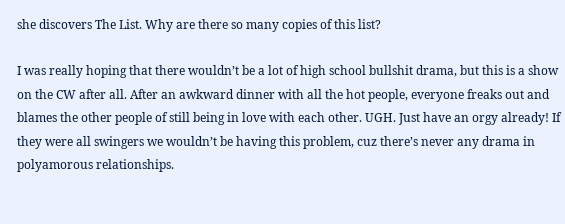she discovers The List. Why are there so many copies of this list?

I was really hoping that there wouldn’t be a lot of high school bullshit drama, but this is a show on the CW after all. After an awkward dinner with all the hot people, everyone freaks out and blames the other people of still being in love with each other. UGH. Just have an orgy already! If they were all swingers we wouldn’t be having this problem, cuz there’s never any drama in polyamorous relationships.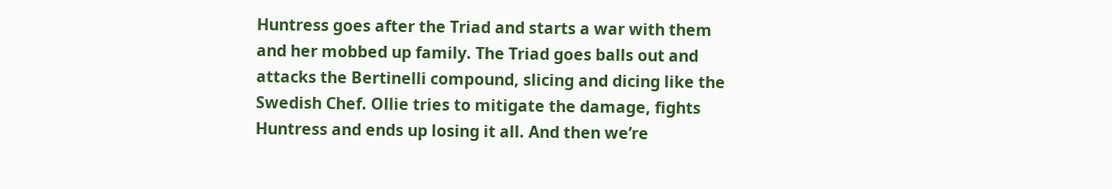Huntress goes after the Triad and starts a war with them and her mobbed up family. The Triad goes balls out and attacks the Bertinelli compound, slicing and dicing like the Swedish Chef. Ollie tries to mitigate the damage, fights Huntress and ends up losing it all. And then we’re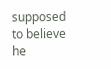supposed to believe he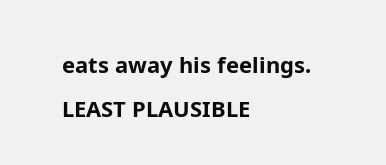eats away his feelings. LEAST PLAUSIBLE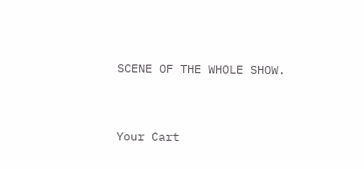SCENE OF THE WHOLE SHOW.


Your Cart